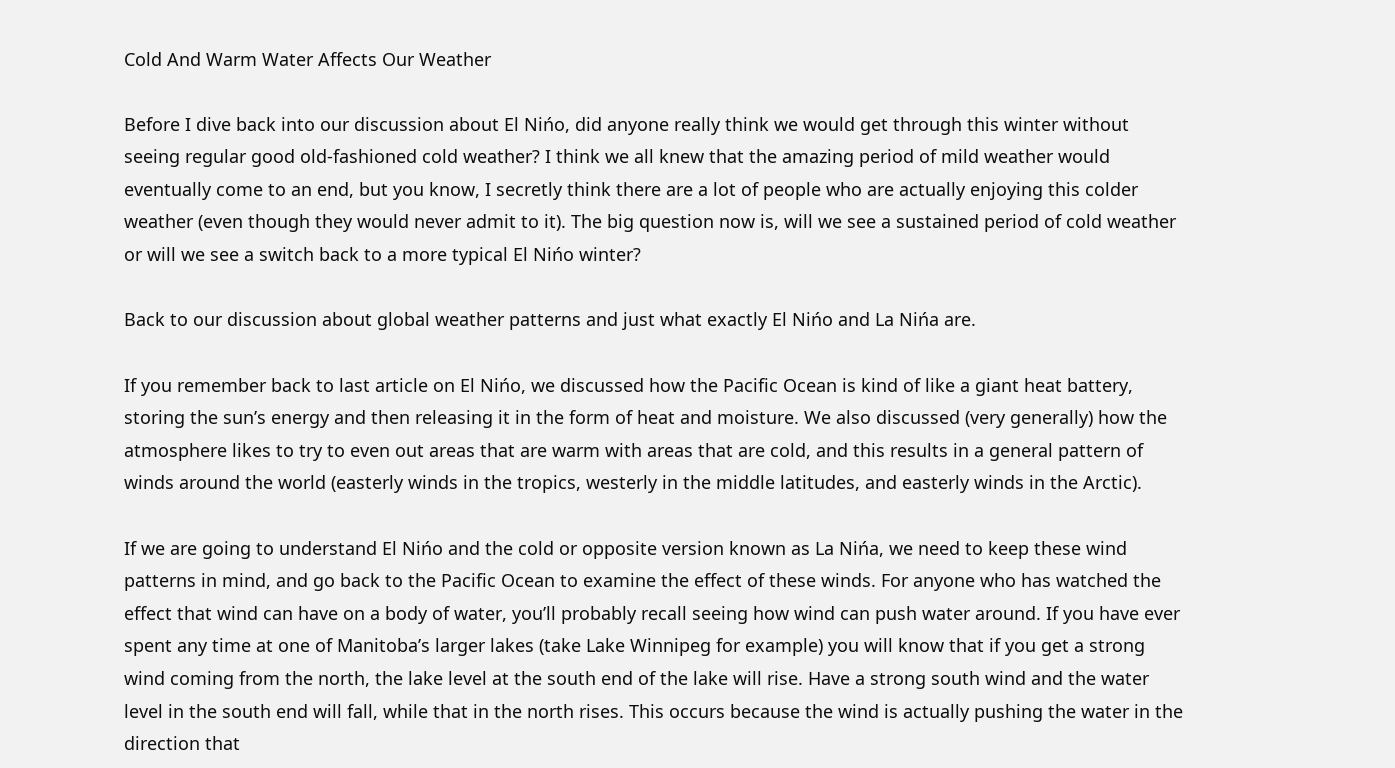Cold And Warm Water Affects Our Weather

Before I dive back into our discussion about El Nińo, did anyone really think we would get through this winter without seeing regular good old-fashioned cold weather? I think we all knew that the amazing period of mild weather would eventually come to an end, but you know, I secretly think there are a lot of people who are actually enjoying this colder weather (even though they would never admit to it). The big question now is, will we see a sustained period of cold weather or will we see a switch back to a more typical El Nińo winter?

Back to our discussion about global weather patterns and just what exactly El Nińo and La Nińa are.

If you remember back to last article on El Nińo, we discussed how the Pacific Ocean is kind of like a giant heat battery, storing the sun’s energy and then releasing it in the form of heat and moisture. We also discussed (very generally) how the atmosphere likes to try to even out areas that are warm with areas that are cold, and this results in a general pattern of winds around the world (easterly winds in the tropics, westerly in the middle latitudes, and easterly winds in the Arctic).

If we are going to understand El Nińo and the cold or opposite version known as La Nińa, we need to keep these wind patterns in mind, and go back to the Pacific Ocean to examine the effect of these winds. For anyone who has watched the effect that wind can have on a body of water, you’ll probably recall seeing how wind can push water around. If you have ever spent any time at one of Manitoba’s larger lakes (take Lake Winnipeg for example) you will know that if you get a strong wind coming from the north, the lake level at the south end of the lake will rise. Have a strong south wind and the water level in the south end will fall, while that in the north rises. This occurs because the wind is actually pushing the water in the direction that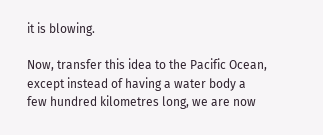it is blowing.

Now, transfer this idea to the Pacific Ocean, except instead of having a water body a few hundred kilometres long, we are now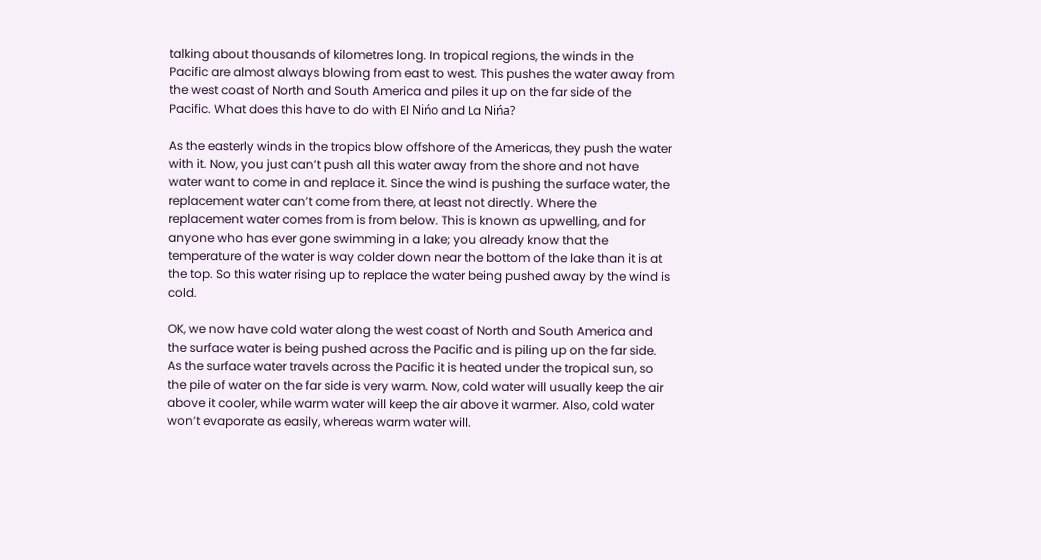talking about thousands of kilometres long. In tropical regions, the winds in the Pacific are almost always blowing from east to west. This pushes the water away from the west coast of North and South America and piles it up on the far side of the Pacific. What does this have to do with El Nińo and La Nińa?

As the easterly winds in the tropics blow offshore of the Americas, they push the water with it. Now, you just can’t push all this water away from the shore and not have water want to come in and replace it. Since the wind is pushing the surface water, the replacement water can’t come from there, at least not directly. Where the replacement water comes from is from below. This is known as upwelling, and for anyone who has ever gone swimming in a lake; you already know that the temperature of the water is way colder down near the bottom of the lake than it is at the top. So this water rising up to replace the water being pushed away by the wind is cold.

OK, we now have cold water along the west coast of North and South America and the surface water is being pushed across the Pacific and is piling up on the far side. As the surface water travels across the Pacific it is heated under the tropical sun, so the pile of water on the far side is very warm. Now, cold water will usually keep the air above it cooler, while warm water will keep the air above it warmer. Also, cold water won’t evaporate as easily, whereas warm water will.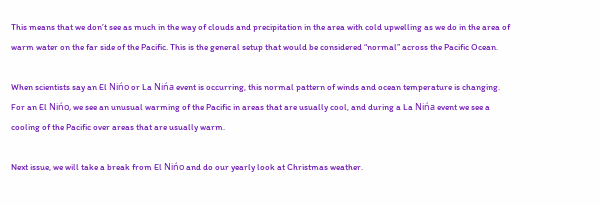This means that we don’t see as much in the way of clouds and precipitation in the area with cold upwelling as we do in the area of warm water on the far side of the Pacific. This is the general setup that would be considered “normal” across the Pacific Ocean.

When scientists say an El Nińo or La Nińa event is occurring, this normal pattern of winds and ocean temperature is changing. For an El Nińo, we see an unusual warming of the Pacific in areas that are usually cool, and during a La Nińa event we see a cooling of the Pacific over areas that are usually warm.

Next issue, we will take a break from El Nińo and do our yearly look at Christmas weather.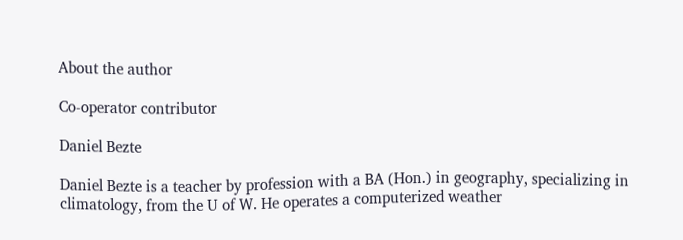About the author

Co-operator contributor

Daniel Bezte

Daniel Bezte is a teacher by profession with a BA (Hon.) in geography, specializing in climatology, from the U of W. He operates a computerized weather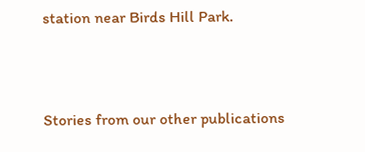station near Birds Hill Park.



Stories from our other publications